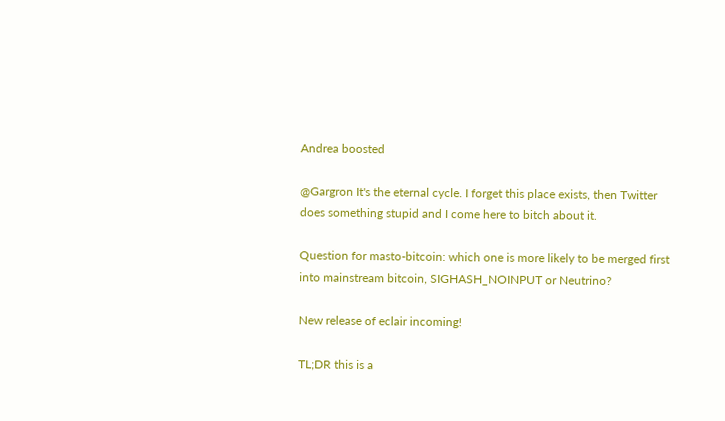Andrea boosted

@Gargron It's the eternal cycle. I forget this place exists, then Twitter does something stupid and I come here to bitch about it.

Question for masto-bitcoin: which one is more likely to be merged first into mainstream bitcoin, SIGHASH_NOINPUT or Neutrino?

New release of eclair incoming!

TL;DR this is a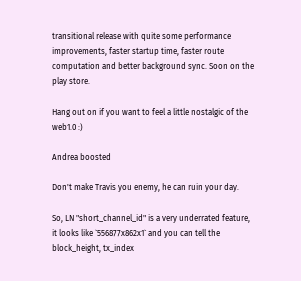transitional release with quite some performance improvements, faster startup time, faster route computation and better background sync. Soon on the play store.

Hang out on if you want to feel a little nostalgic of the web1.0 :)

Andrea boosted

Don't make Travis you enemy, he can ruin your day.

So, LN "short_channel_id" is a very underrated feature, it looks like `556877x862x1` and you can tell the block_height, tx_index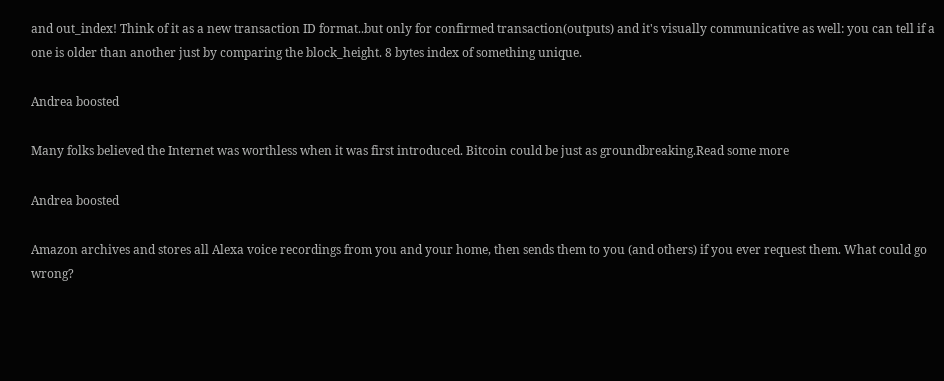and out_index! Think of it as a new transaction ID format..but only for confirmed transaction(outputs) and it's visually communicative as well: you can tell if a one is older than another just by comparing the block_height. 8 bytes index of something unique.

Andrea boosted

Many folks believed the Internet was worthless when it was first introduced. Bitcoin could be just as groundbreaking.Read some more

Andrea boosted

Amazon archives and stores all Alexa voice recordings from you and your home, then sends them to you (and others) if you ever request them. What could go wrong?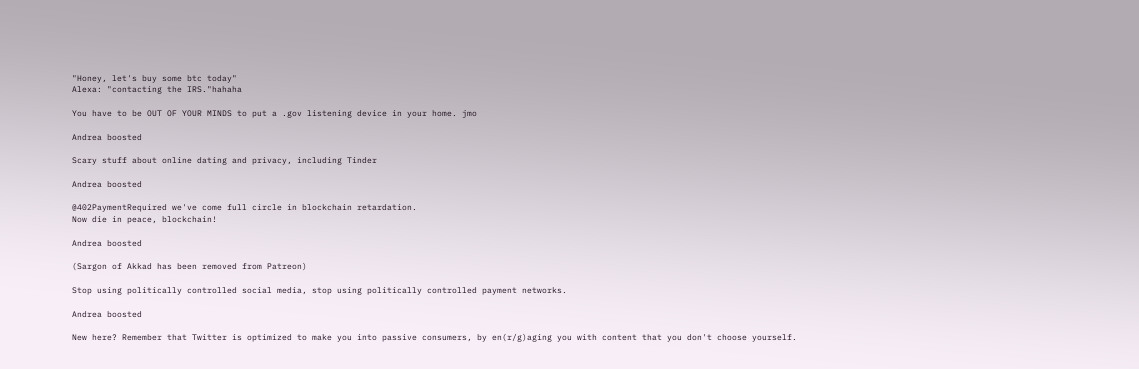"Honey, let's buy some btc today"
Alexa: "contacting the IRS."hahaha

You have to be OUT OF YOUR MINDS to put a .gov listening device in your home. jmo

Andrea boosted

Scary stuff about online dating and privacy, including Tinder

Andrea boosted

@402PaymentRequired we've come full circle in blockchain retardation.
Now die in peace, blockchain!

Andrea boosted

(Sargon of Akkad has been removed from Patreon)

Stop using politically controlled social media, stop using politically controlled payment networks.

Andrea boosted

New here? Remember that Twitter is optimized to make you into passive consumers, by en(r/g)aging you with content that you don't choose yourself.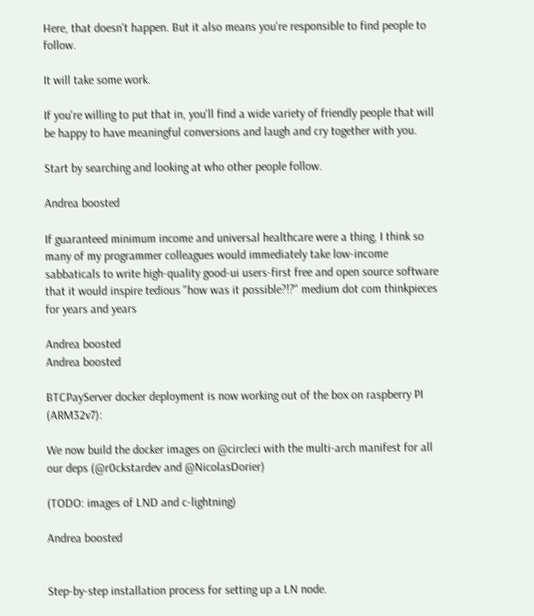Here, that doesn't happen. But it also means you're responsible to find people to follow.

It will take some work.

If you're willing to put that in, you'll find a wide variety of friendly people that will be happy to have meaningful conversions and laugh and cry together with you.

Start by searching and looking at who other people follow.

Andrea boosted

If guaranteed minimum income and universal healthcare were a thing, I think so many of my programmer colleagues would immediately take low-income sabbaticals to write high-quality good-ui users-first free and open source software that it would inspire tedious "how was it possible?!?" medium dot com thinkpieces for years and years

Andrea boosted
Andrea boosted

BTCPayServer docker deployment is now working out of the box on raspberry PI (ARM32v7):

We now build the docker images on @circleci with the multi-arch manifest for all our deps (@r0ckstardev and @NicolasDorier)

(TODO: images of LND and c-lightning)

Andrea boosted


Step-by-step installation process for setting up a LN node.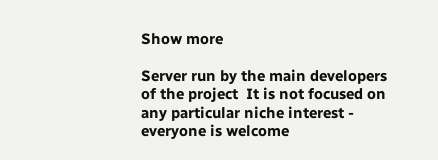Show more

Server run by the main developers of the project  It is not focused on any particular niche interest - everyone is welcome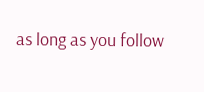as long as you follow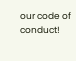our code of conduct!